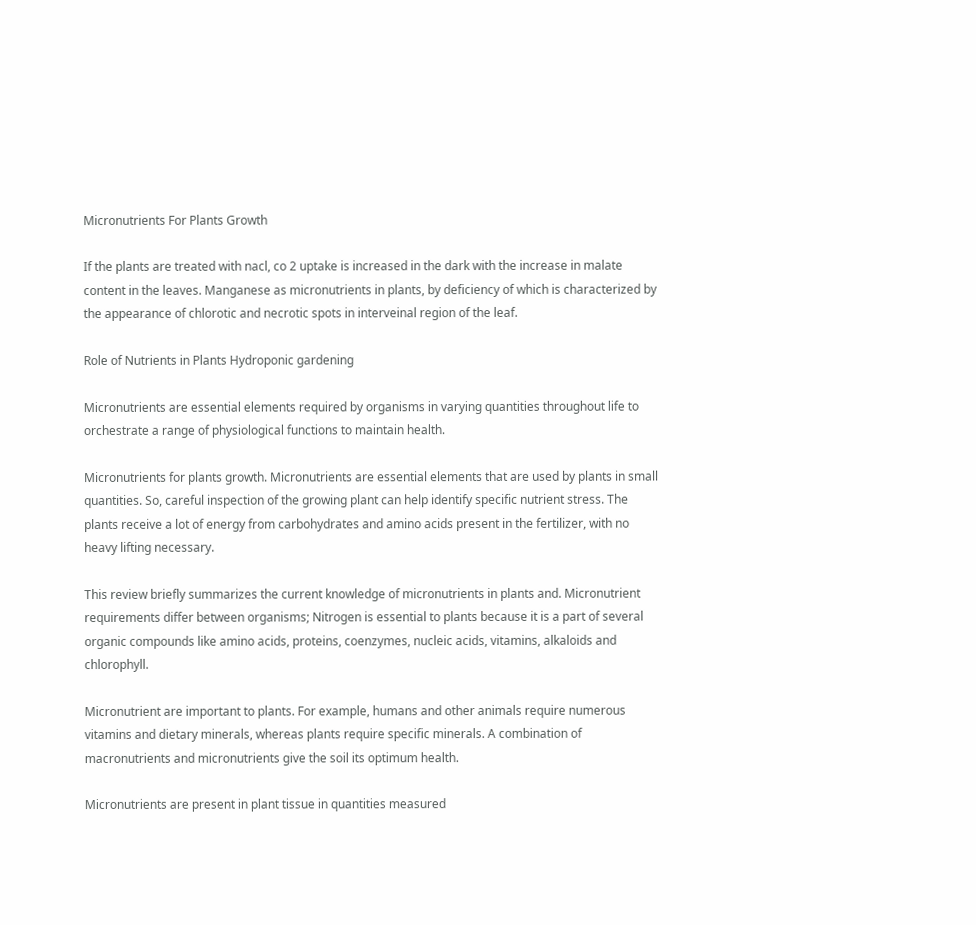Micronutrients For Plants Growth

If the plants are treated with nacl, co 2 uptake is increased in the dark with the increase in malate content in the leaves. Manganese as micronutrients in plants, by deficiency of which is characterized by the appearance of chlorotic and necrotic spots in interveinal region of the leaf.

Role of Nutrients in Plants Hydroponic gardening

Micronutrients are essential elements required by organisms in varying quantities throughout life to orchestrate a range of physiological functions to maintain health.

Micronutrients for plants growth. Micronutrients are essential elements that are used by plants in small quantities. So, careful inspection of the growing plant can help identify specific nutrient stress. The plants receive a lot of energy from carbohydrates and amino acids present in the fertilizer, with no heavy lifting necessary.

This review briefly summarizes the current knowledge of micronutrients in plants and. Micronutrient requirements differ between organisms; Nitrogen is essential to plants because it is a part of several organic compounds like amino acids, proteins, coenzymes, nucleic acids, vitamins, alkaloids and chlorophyll.

Micronutrient are important to plants. For example, humans and other animals require numerous vitamins and dietary minerals, whereas plants require specific minerals. A combination of macronutrients and micronutrients give the soil its optimum health.

Micronutrients are present in plant tissue in quantities measured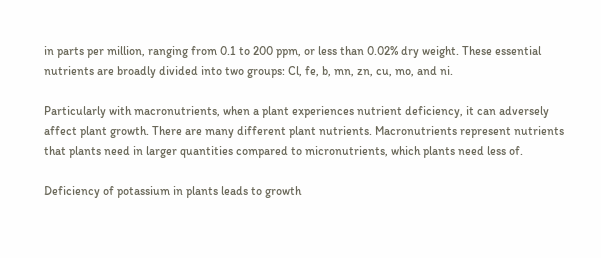in parts per million, ranging from 0.1 to 200 ppm, or less than 0.02% dry weight. These essential nutrients are broadly divided into two groups: Cl, fe, b, mn, zn, cu, mo, and ni.

Particularly with macronutrients, when a plant experiences nutrient deficiency, it can adversely affect plant growth. There are many different plant nutrients. Macronutrients represent nutrients that plants need in larger quantities compared to micronutrients, which plants need less of.

Deficiency of potassium in plants leads to growth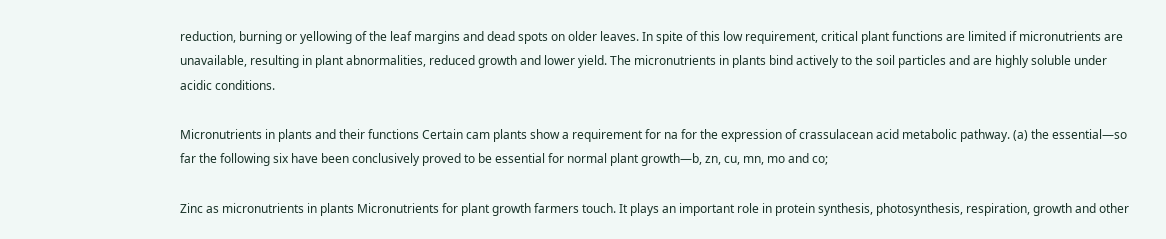reduction, burning or yellowing of the leaf margins and dead spots on older leaves. In spite of this low requirement, critical plant functions are limited if micronutrients are unavailable, resulting in plant abnormalities, reduced growth and lower yield. The micronutrients in plants bind actively to the soil particles and are highly soluble under acidic conditions.

Micronutrients in plants and their functions Certain cam plants show a requirement for na for the expression of crassulacean acid metabolic pathway. (a) the essential—so far the following six have been conclusively proved to be essential for normal plant growth—b, zn, cu, mn, mo and co;

Zinc as micronutrients in plants Micronutrients for plant growth farmers touch. It plays an important role in protein synthesis, photosynthesis, respiration, growth and other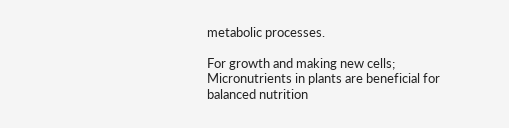metabolic processes.

For growth and making new cells; Micronutrients in plants are beneficial for balanced nutrition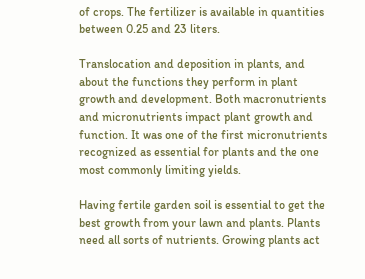of crops. The fertilizer is available in quantities between 0.25 and 23 liters.

Translocation and deposition in plants, and about the functions they perform in plant growth and development. Both macronutrients and micronutrients impact plant growth and function. It was one of the first micronutrients recognized as essential for plants and the one most commonly limiting yields.

Having fertile garden soil is essential to get the best growth from your lawn and plants. Plants need all sorts of nutrients. Growing plants act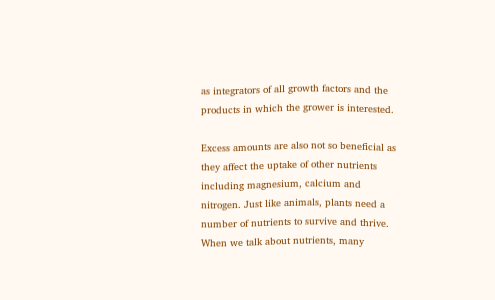as integrators of all growth factors and the products in which the grower is interested.

Excess amounts are also not so beneficial as they affect the uptake of other nutrients including magnesium, calcium and nitrogen. Just like animals, plants need a number of nutrients to survive and thrive. When we talk about nutrients, many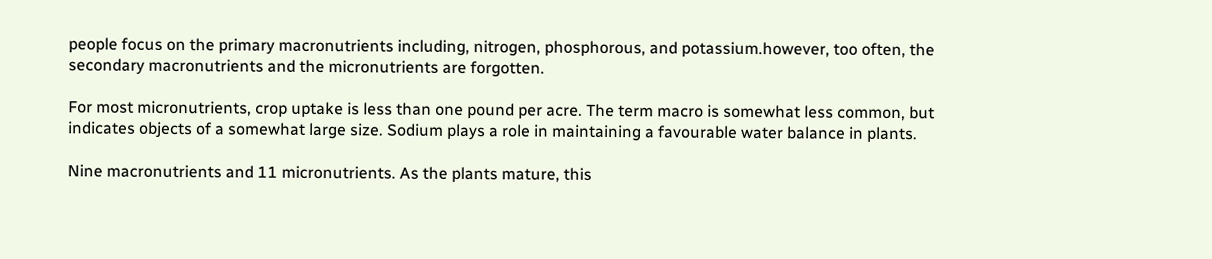people focus on the primary macronutrients including, nitrogen, phosphorous, and potassium.however, too often, the secondary macronutrients and the micronutrients are forgotten.

For most micronutrients, crop uptake is less than one pound per acre. The term macro is somewhat less common, but indicates objects of a somewhat large size. Sodium plays a role in maintaining a favourable water balance in plants.

Nine macronutrients and 11 micronutrients. As the plants mature, this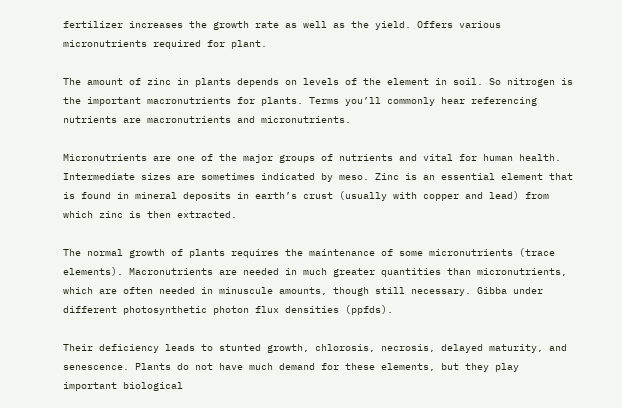fertilizer increases the growth rate as well as the yield. Offers various micronutrients required for plant.

The amount of zinc in plants depends on levels of the element in soil. So nitrogen is the important macronutrients for plants. Terms you’ll commonly hear referencing nutrients are macronutrients and micronutrients.

Micronutrients are one of the major groups of nutrients and vital for human health. Intermediate sizes are sometimes indicated by meso. Zinc is an essential element that is found in mineral deposits in earth’s crust (usually with copper and lead) from which zinc is then extracted.

The normal growth of plants requires the maintenance of some micronutrients (trace elements). Macronutrients are needed in much greater quantities than micronutrients, which are often needed in minuscule amounts, though still necessary. Gibba under different photosynthetic photon flux densities (ppfds).

Their deficiency leads to stunted growth, chlorosis, necrosis, delayed maturity, and senescence. Plants do not have much demand for these elements, but they play important biological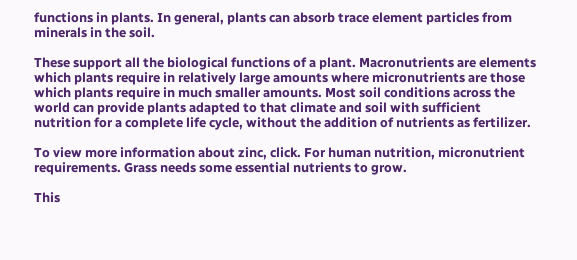functions in plants. In general, plants can absorb trace element particles from minerals in the soil.

These support all the biological functions of a plant. Macronutrients are elements which plants require in relatively large amounts where micronutrients are those which plants require in much smaller amounts. Most soil conditions across the world can provide plants adapted to that climate and soil with sufficient nutrition for a complete life cycle, without the addition of nutrients as fertilizer.

To view more information about zinc, click. For human nutrition, micronutrient requirements. Grass needs some essential nutrients to grow.

This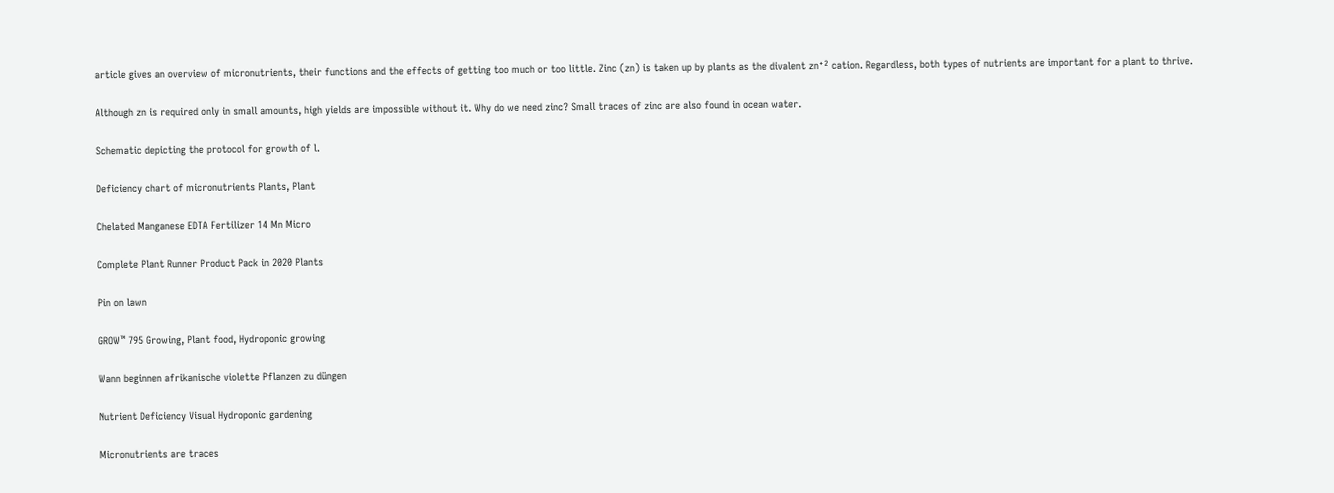article gives an overview of micronutrients, their functions and the effects of getting too much or too little. Zinc (zn) is taken up by plants as the divalent zn⁺² cation. Regardless, both types of nutrients are important for a plant to thrive.

Although zn is required only in small amounts, high yields are impossible without it. Why do we need zinc? Small traces of zinc are also found in ocean water.

Schematic depicting the protocol for growth of l.

Deficiency chart of micronutrients Plants, Plant

Chelated Manganese EDTA Fertilizer 14 Mn Micro

Complete Plant Runner Product Pack in 2020 Plants

Pin on lawn

GROW™ 795 Growing, Plant food, Hydroponic growing

Wann beginnen afrikanische violette Pflanzen zu düngen

Nutrient Deficiency Visual Hydroponic gardening

Micronutrients are traces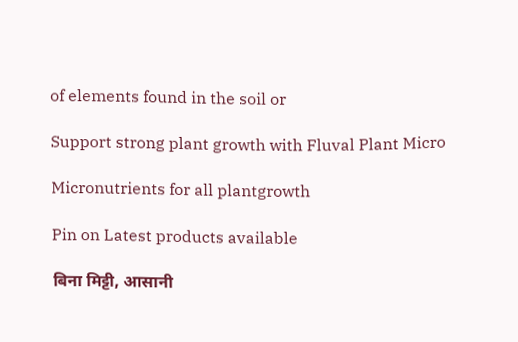of elements found in the soil or

Support strong plant growth with Fluval Plant Micro

Micronutrients for all plantgrowth

Pin on Latest products available

बिना मिट्टी, आसानी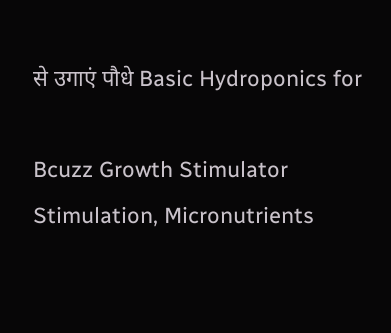से उगाएं पौधे Basic Hydroponics for

Bcuzz Growth Stimulator Stimulation, Micronutrients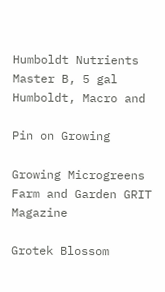Humboldt Nutrients Master B, 5 gal Humboldt, Macro and

Pin on Growing

Growing Microgreens Farm and Garden GRIT Magazine

Grotek Blossom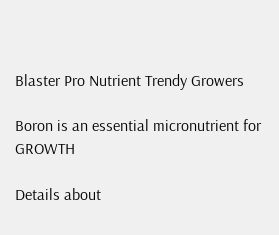Blaster Pro Nutrient Trendy Growers

Boron is an essential micronutrient for GROWTH

Details about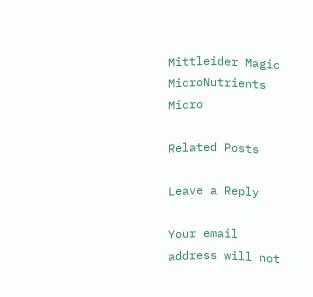Mittleider Magic MicroNutrients Micro

Related Posts

Leave a Reply

Your email address will not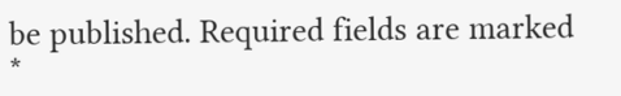be published. Required fields are marked *